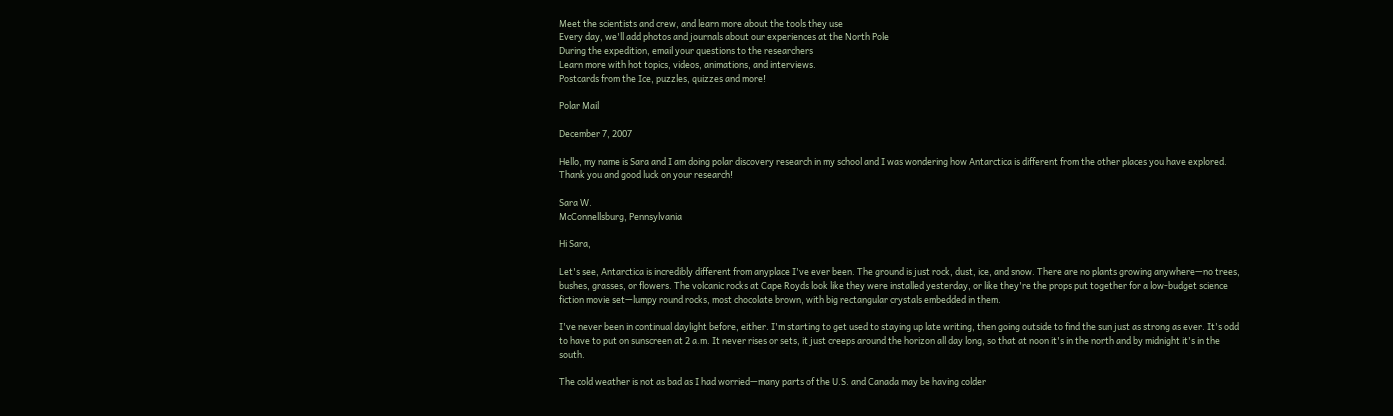Meet the scientists and crew, and learn more about the tools they use
Every day, we'll add photos and journals about our experiences at the North Pole
During the expedition, email your questions to the researchers
Learn more with hot topics, videos, animations, and interviews.
Postcards from the Ice, puzzles, quizzes and more!

Polar Mail

December 7, 2007

Hello, my name is Sara and I am doing polar discovery research in my school and I was wondering how Antarctica is different from the other places you have explored. Thank you and good luck on your research!

Sara W.
McConnellsburg, Pennsylvania

Hi Sara,

Let's see, Antarctica is incredibly different from anyplace I've ever been. The ground is just rock, dust, ice, and snow. There are no plants growing anywhere—no trees, bushes, grasses, or flowers. The volcanic rocks at Cape Royds look like they were installed yesterday, or like they're the props put together for a low-budget science fiction movie set—lumpy round rocks, most chocolate brown, with big rectangular crystals embedded in them.

I've never been in continual daylight before, either. I'm starting to get used to staying up late writing, then going outside to find the sun just as strong as ever. It's odd to have to put on sunscreen at 2 a.m. It never rises or sets, it just creeps around the horizon all day long, so that at noon it's in the north and by midnight it's in the south.

The cold weather is not as bad as I had worried—many parts of the U.S. and Canada may be having colder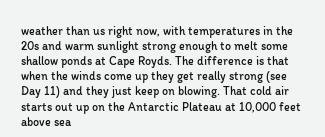weather than us right now, with temperatures in the 20s and warm sunlight strong enough to melt some shallow ponds at Cape Royds. The difference is that when the winds come up they get really strong (see Day 11) and they just keep on blowing. That cold air starts out up on the Antarctic Plateau at 10,000 feet above sea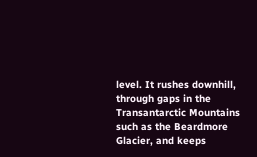level. It rushes downhill, through gaps in the Transantarctic Mountains such as the Beardmore Glacier, and keeps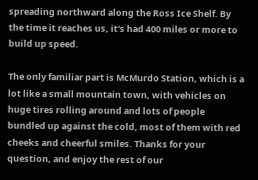spreading northward along the Ross Ice Shelf. By the time it reaches us, it's had 400 miles or more to build up speed.

The only familiar part is McMurdo Station, which is a lot like a small mountain town, with vehicles on huge tires rolling around and lots of people bundled up against the cold, most of them with red cheeks and cheerful smiles. Thanks for your question, and enjoy the rest of our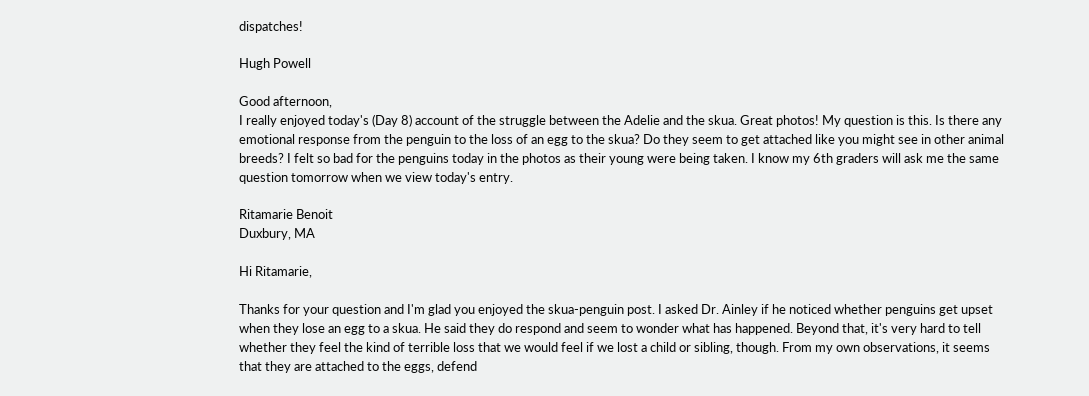dispatches!

Hugh Powell

Good afternoon,
I really enjoyed today's (Day 8) account of the struggle between the Adelie and the skua. Great photos! My question is this. Is there any emotional response from the penguin to the loss of an egg to the skua? Do they seem to get attached like you might see in other animal breeds? I felt so bad for the penguins today in the photos as their young were being taken. I know my 6th graders will ask me the same question tomorrow when we view today's entry.

Ritamarie Benoit
Duxbury, MA

Hi Ritamarie,

Thanks for your question and I'm glad you enjoyed the skua-penguin post. I asked Dr. Ainley if he noticed whether penguins get upset when they lose an egg to a skua. He said they do respond and seem to wonder what has happened. Beyond that, it's very hard to tell whether they feel the kind of terrible loss that we would feel if we lost a child or sibling, though. From my own observations, it seems that they are attached to the eggs, defend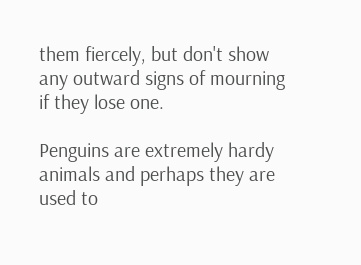them fiercely, but don't show any outward signs of mourning if they lose one.

Penguins are extremely hardy animals and perhaps they are used to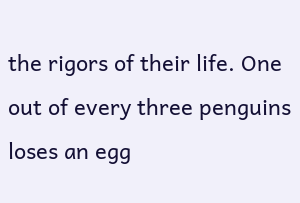the rigors of their life. One out of every three penguins loses an egg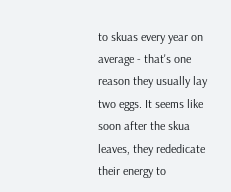to skuas every year on average - that's one reason they usually lay two eggs. It seems like soon after the skua leaves, they rededicate their energy to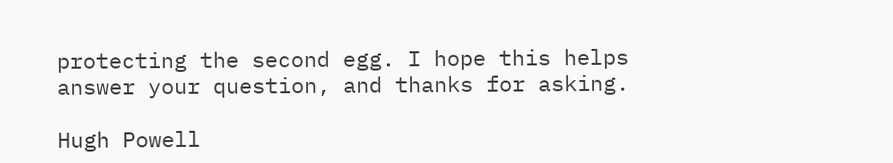protecting the second egg. I hope this helps answer your question, and thanks for asking.

Hugh Powell